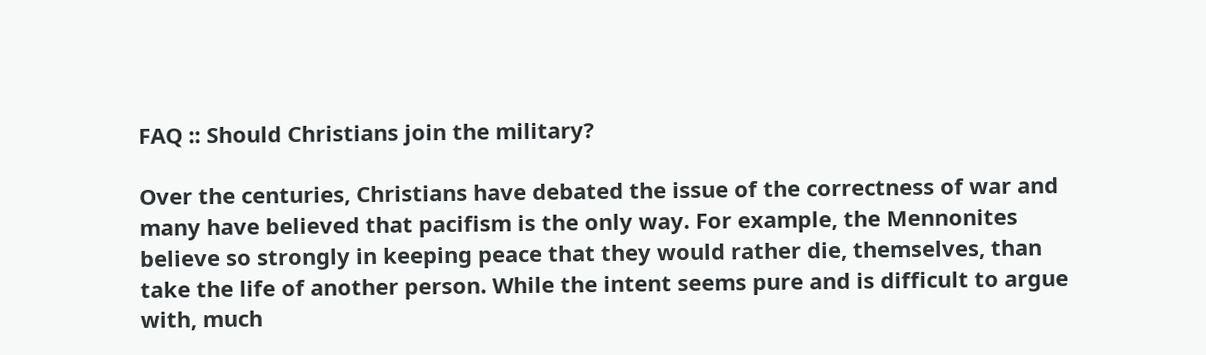FAQ :: Should Christians join the military?

Over the centuries, Christians have debated the issue of the correctness of war and many have believed that pacifism is the only way. For example, the Mennonites believe so strongly in keeping peace that they would rather die, themselves, than take the life of another person. While the intent seems pure and is difficult to argue with, much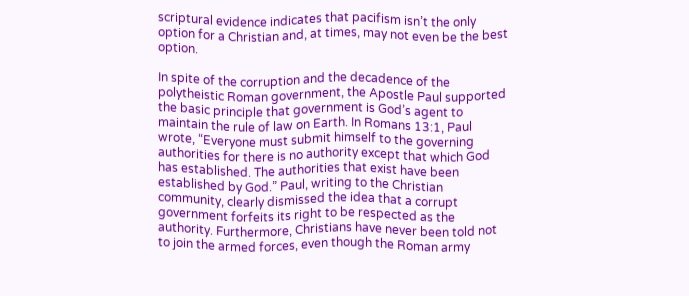scriptural evidence indicates that pacifism isn’t the only option for a Christian and, at times, may not even be the best option.

In spite of the corruption and the decadence of the polytheistic Roman government, the Apostle Paul supported the basic principle that government is God’s agent to maintain the rule of law on Earth. In Romans 13:1, Paul wrote, “Everyone must submit himself to the governing authorities for there is no authority except that which God has established. The authorities that exist have been established by God.” Paul, writing to the Christian community, clearly dismissed the idea that a corrupt government forfeits its right to be respected as the authority. Furthermore, Christians have never been told not to join the armed forces, even though the Roman army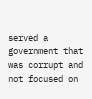served a government that was corrupt and not focused on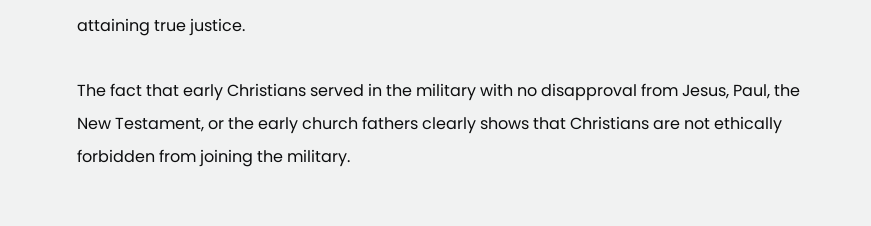attaining true justice.

The fact that early Christians served in the military with no disapproval from Jesus, Paul, the New Testament, or the early church fathers clearly shows that Christians are not ethically forbidden from joining the military.